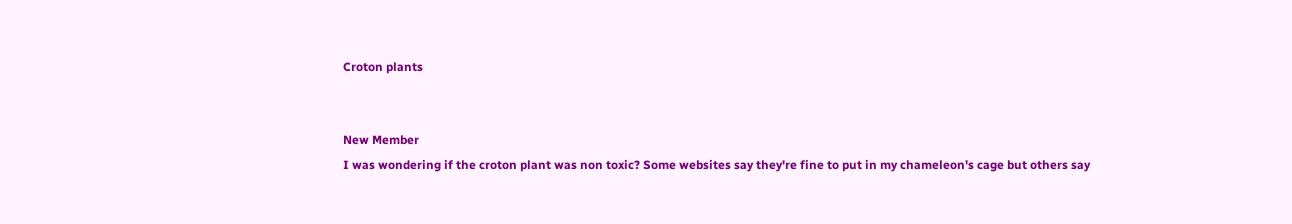Croton plants


New Member
I was wondering if the croton plant was non toxic? Some websites say they're fine to put in my chameleon's cage but others say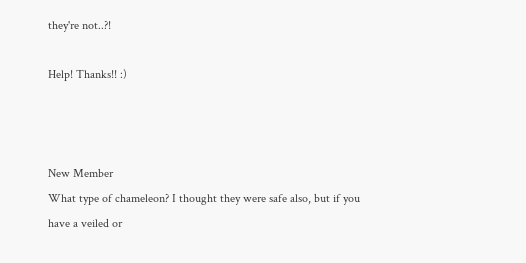they're not..?!

Help! Thanks!! :)



New Member
What type of chameleon? I thought they were safe also, but if you have a veiled or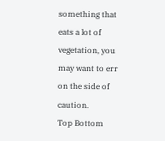something that eats a lot of vegetation, you may want to err on the side of caution.
Top Bottom